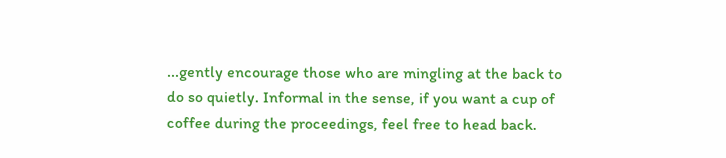...gently encourage those who are mingling at the back to do so quietly. Informal in the sense, if you want a cup of coffee during the proceedings, feel free to head back.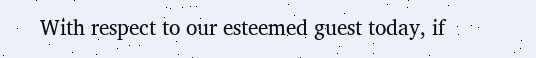With respect to our esteemed guest today, if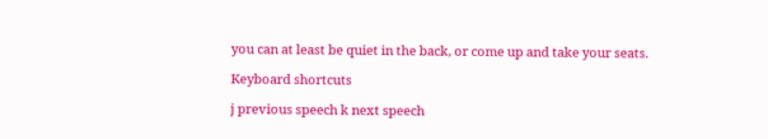you can at least be quiet in the back, or come up and take your seats.

Keyboard shortcuts

j previous speech k next speech